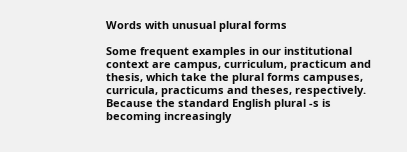Words with unusual plural forms

Some frequent examples in our institutional context are campus, curriculum, practicum and thesis, which take the plural forms campuses, curricula, practicums and theses, respectively. Because the standard English plural -s is becoming increasingly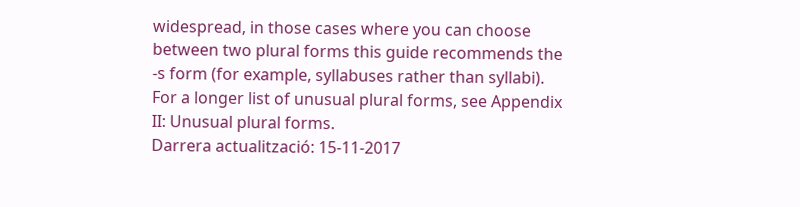widespread, in those cases where you can choose between two plural forms this guide recommends the -s form (for example, syllabuses rather than syllabi). For a longer list of unusual plural forms, see Appendix II: Unusual plural forms.
Darrera actualització: 15-11-2017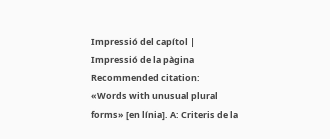Impressió del capítol | Impressió de la pàgina
Recommended citation:
«Words with unusual plural forms» [en línia]. A: Criteris de la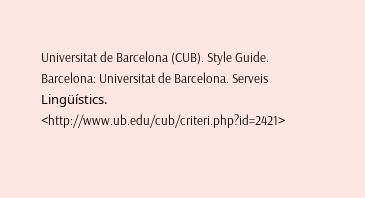Universitat de Barcelona (CUB). Style Guide. Barcelona: Universitat de Barcelona. Serveis Lingüístics. <http://www.ub.edu/cub/criteri.php?id=2421>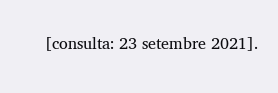[consulta: 23 setembre 2021].